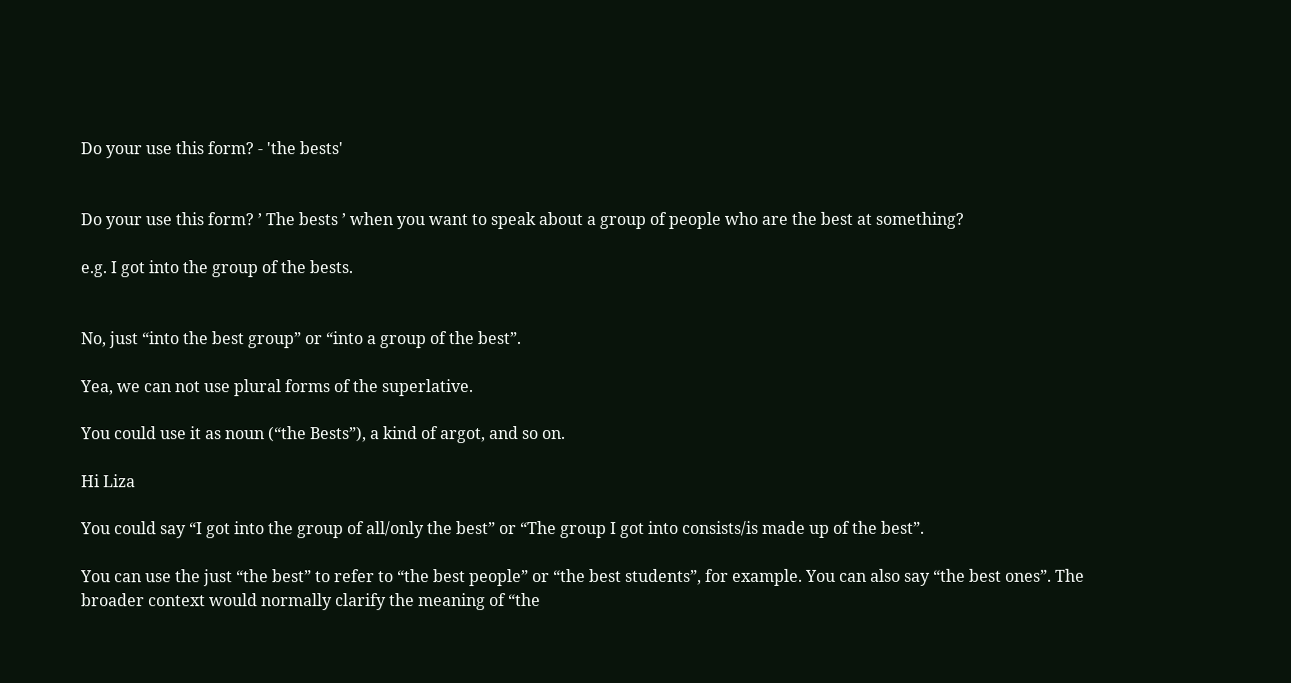Do your use this form? - 'the bests'


Do your use this form? ’ The bests ’ when you want to speak about a group of people who are the best at something?

e.g. I got into the group of the bests.


No, just “into the best group” or “into a group of the best”.

Yea, we can not use plural forms of the superlative.

You could use it as noun (“the Bests”), a kind of argot, and so on.

Hi Liza

You could say “I got into the group of all/only the best” or “The group I got into consists/is made up of the best”.

You can use the just “the best” to refer to “the best people” or “the best students”, for example. You can also say “the best ones”. The broader context would normally clarify the meaning of “the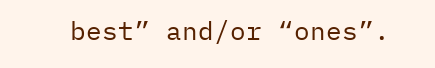best” and/or “ones”.